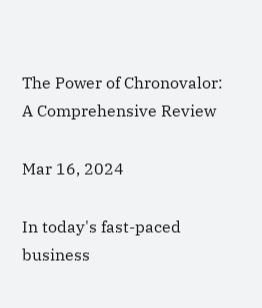The Power of Chronovalor: A Comprehensive Review

Mar 16, 2024

In today's fast-paced business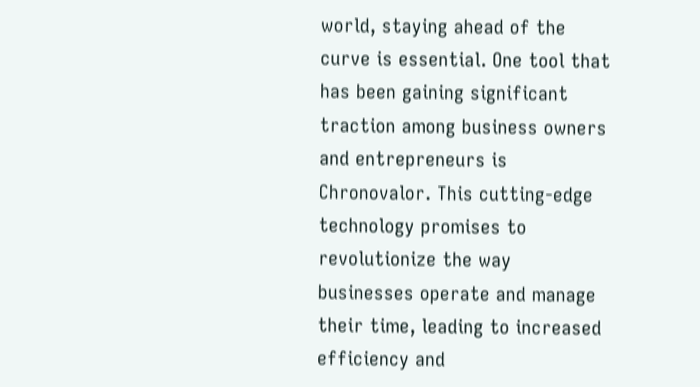world, staying ahead of the curve is essential. One tool that has been gaining significant traction among business owners and entrepreneurs is Chronovalor. This cutting-edge technology promises to revolutionize the way businesses operate and manage their time, leading to increased efficiency and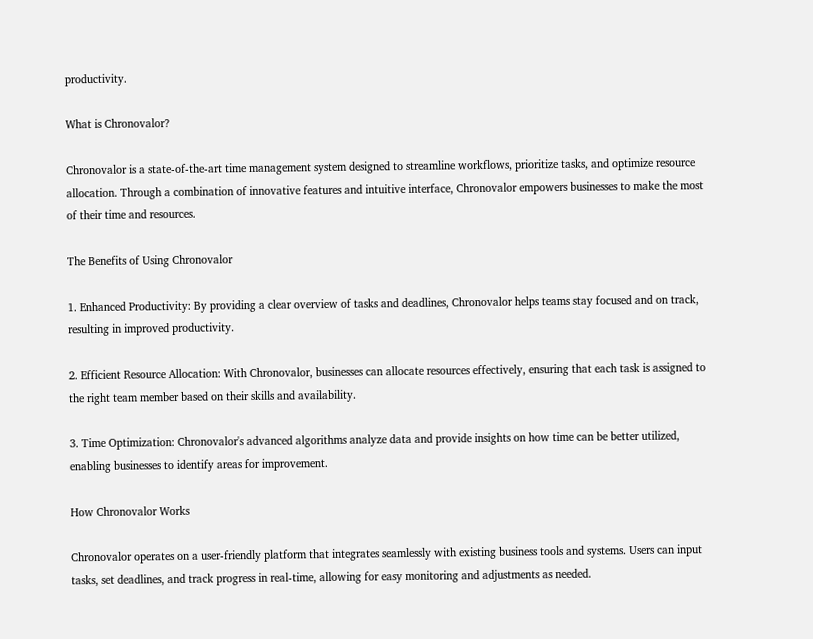productivity.

What is Chronovalor?

Chronovalor is a state-of-the-art time management system designed to streamline workflows, prioritize tasks, and optimize resource allocation. Through a combination of innovative features and intuitive interface, Chronovalor empowers businesses to make the most of their time and resources.

The Benefits of Using Chronovalor

1. Enhanced Productivity: By providing a clear overview of tasks and deadlines, Chronovalor helps teams stay focused and on track, resulting in improved productivity.

2. Efficient Resource Allocation: With Chronovalor, businesses can allocate resources effectively, ensuring that each task is assigned to the right team member based on their skills and availability.

3. Time Optimization: Chronovalor's advanced algorithms analyze data and provide insights on how time can be better utilized, enabling businesses to identify areas for improvement.

How Chronovalor Works

Chronovalor operates on a user-friendly platform that integrates seamlessly with existing business tools and systems. Users can input tasks, set deadlines, and track progress in real-time, allowing for easy monitoring and adjustments as needed.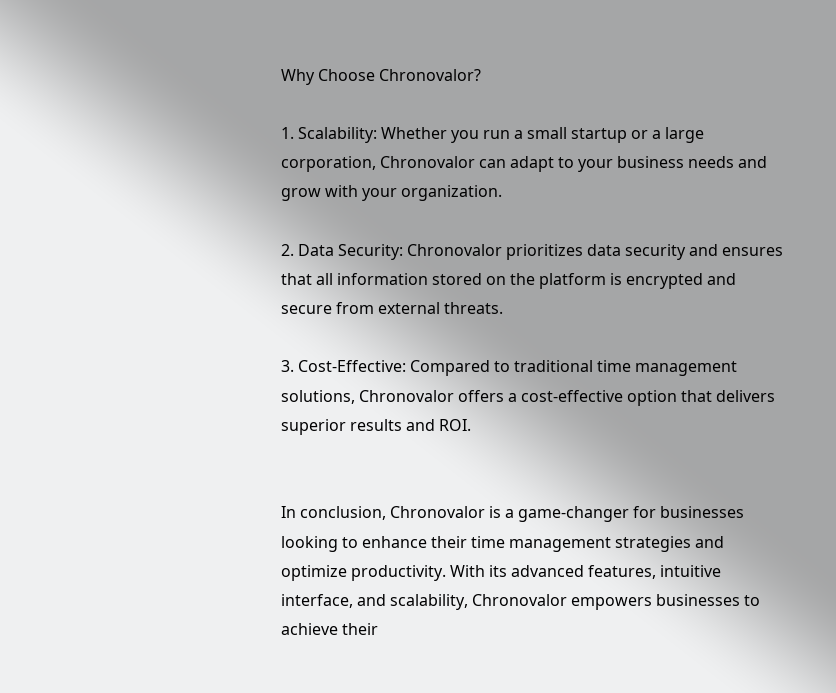Why Choose Chronovalor?

1. Scalability: Whether you run a small startup or a large corporation, Chronovalor can adapt to your business needs and grow with your organization.

2. Data Security: Chronovalor prioritizes data security and ensures that all information stored on the platform is encrypted and secure from external threats.

3. Cost-Effective: Compared to traditional time management solutions, Chronovalor offers a cost-effective option that delivers superior results and ROI.


In conclusion, Chronovalor is a game-changer for businesses looking to enhance their time management strategies and optimize productivity. With its advanced features, intuitive interface, and scalability, Chronovalor empowers businesses to achieve their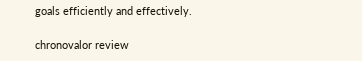goals efficiently and effectively.

chronovalor review